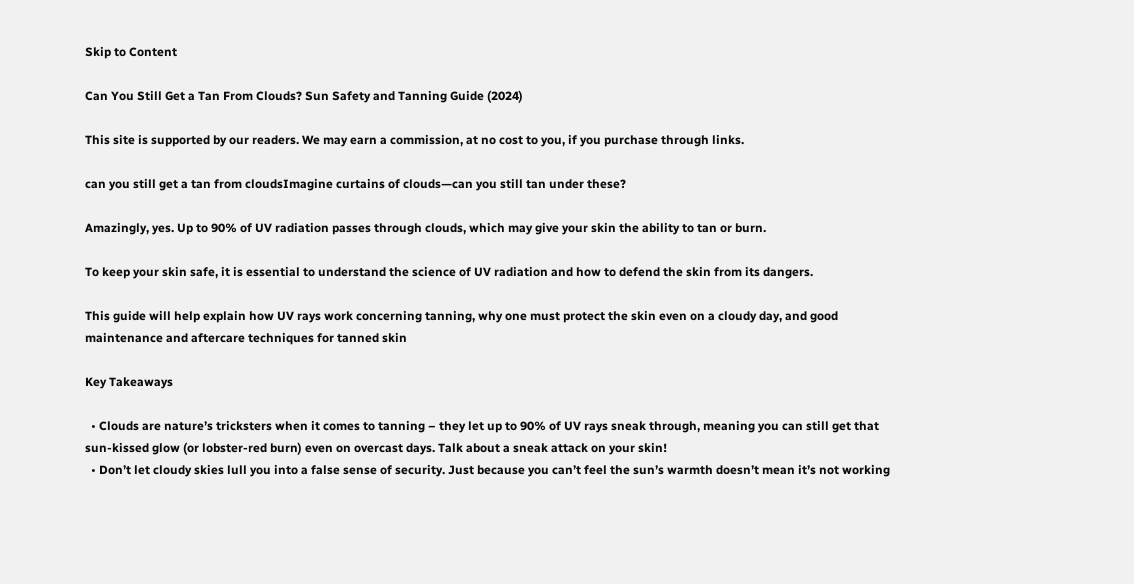Skip to Content

Can You Still Get a Tan From Clouds? Sun Safety and Tanning Guide (2024)

This site is supported by our readers. We may earn a commission, at no cost to you, if you purchase through links.

can you still get a tan from cloudsImagine curtains of clouds—can you still tan under these?

Amazingly, yes. Up to 90% of UV radiation passes through clouds, which may give your skin the ability to tan or burn.

To keep your skin safe, it is essential to understand the science of UV radiation and how to defend the skin from its dangers.

This guide will help explain how UV rays work concerning tanning, why one must protect the skin even on a cloudy day, and good maintenance and aftercare techniques for tanned skin

Key Takeaways

  • Clouds are nature’s tricksters when it comes to tanning – they let up to 90% of UV rays sneak through, meaning you can still get that sun-kissed glow (or lobster-red burn) even on overcast days. Talk about a sneak attack on your skin!
  • Don’t let cloudy skies lull you into a false sense of security. Just because you can’t feel the sun’s warmth doesn’t mean it’s not working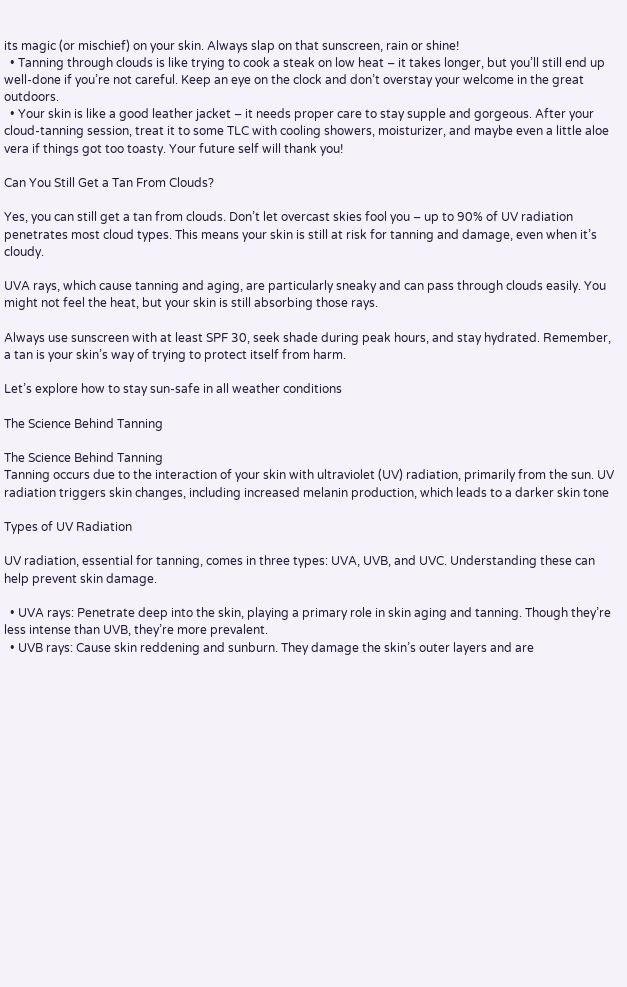its magic (or mischief) on your skin. Always slap on that sunscreen, rain or shine!
  • Tanning through clouds is like trying to cook a steak on low heat – it takes longer, but you’ll still end up well-done if you’re not careful. Keep an eye on the clock and don’t overstay your welcome in the great outdoors.
  • Your skin is like a good leather jacket – it needs proper care to stay supple and gorgeous. After your cloud-tanning session, treat it to some TLC with cooling showers, moisturizer, and maybe even a little aloe vera if things got too toasty. Your future self will thank you!

Can You Still Get a Tan From Clouds?

Yes, you can still get a tan from clouds. Don’t let overcast skies fool you – up to 90% of UV radiation penetrates most cloud types. This means your skin is still at risk for tanning and damage, even when it’s cloudy.

UVA rays, which cause tanning and aging, are particularly sneaky and can pass through clouds easily. You might not feel the heat, but your skin is still absorbing those rays.

Always use sunscreen with at least SPF 30, seek shade during peak hours, and stay hydrated. Remember, a tan is your skin’s way of trying to protect itself from harm.

Let’s explore how to stay sun-safe in all weather conditions

The Science Behind Tanning

The Science Behind Tanning
Tanning occurs due to the interaction of your skin with ultraviolet (UV) radiation, primarily from the sun. UV radiation triggers skin changes, including increased melanin production, which leads to a darker skin tone

Types of UV Radiation

UV radiation, essential for tanning, comes in three types: UVA, UVB, and UVC. Understanding these can help prevent skin damage.

  • UVA rays: Penetrate deep into the skin, playing a primary role in skin aging and tanning. Though they’re less intense than UVB, they’re more prevalent.
  • UVB rays: Cause skin reddening and sunburn. They damage the skin’s outer layers and are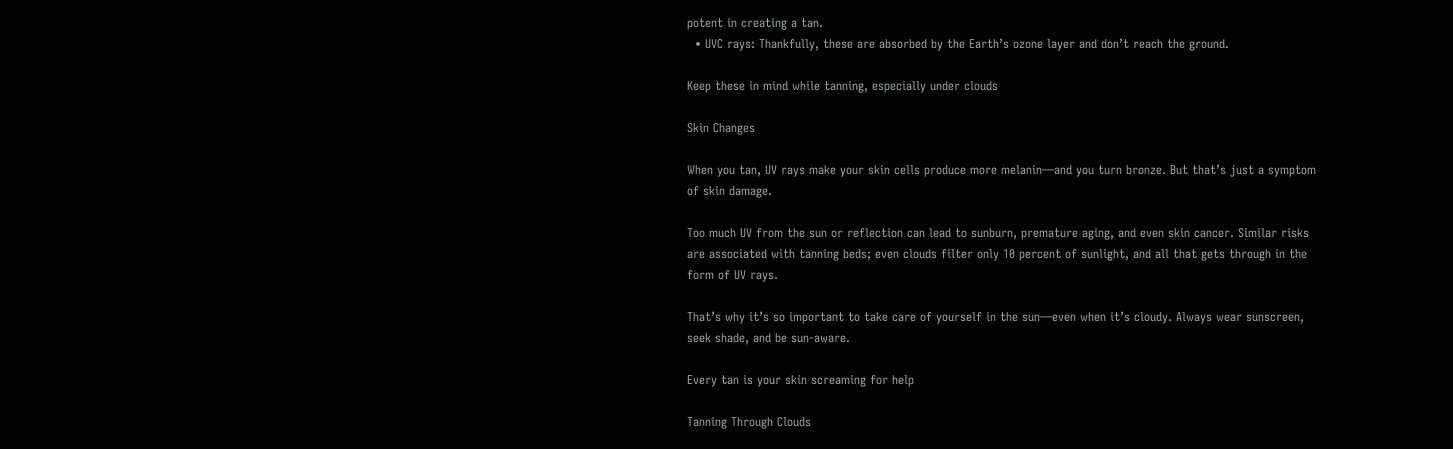potent in creating a tan.
  • UVC rays: Thankfully, these are absorbed by the Earth’s ozone layer and don’t reach the ground.

Keep these in mind while tanning, especially under clouds

Skin Changes

When you tan, UV rays make your skin cells produce more melanin—and you turn bronze. But that’s just a symptom of skin damage.

Too much UV from the sun or reflection can lead to sunburn, premature aging, and even skin cancer. Similar risks are associated with tanning beds; even clouds filter only 10 percent of sunlight, and all that gets through in the form of UV rays.

That’s why it’s so important to take care of yourself in the sun—even when it’s cloudy. Always wear sunscreen, seek shade, and be sun-aware.

Every tan is your skin screaming for help

Tanning Through Clouds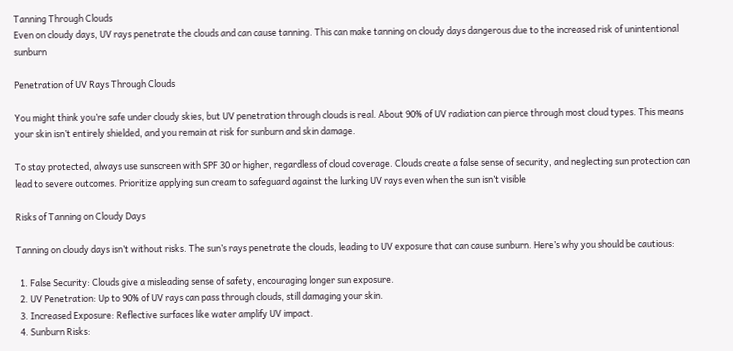Tanning Through Clouds
Even on cloudy days, UV rays penetrate the clouds and can cause tanning. This can make tanning on cloudy days dangerous due to the increased risk of unintentional sunburn

Penetration of UV Rays Through Clouds

You might think you’re safe under cloudy skies, but UV penetration through clouds is real. About 90% of UV radiation can pierce through most cloud types. This means your skin isn’t entirely shielded, and you remain at risk for sunburn and skin damage.

To stay protected, always use sunscreen with SPF 30 or higher, regardless of cloud coverage. Clouds create a false sense of security, and neglecting sun protection can lead to severe outcomes. Prioritize applying sun cream to safeguard against the lurking UV rays even when the sun isn’t visible

Risks of Tanning on Cloudy Days

Tanning on cloudy days isn’t without risks. The sun’s rays penetrate the clouds, leading to UV exposure that can cause sunburn. Here’s why you should be cautious:

  1. False Security: Clouds give a misleading sense of safety, encouraging longer sun exposure.
  2. UV Penetration: Up to 90% of UV rays can pass through clouds, still damaging your skin.
  3. Increased Exposure: Reflective surfaces like water amplify UV impact.
  4. Sunburn Risks: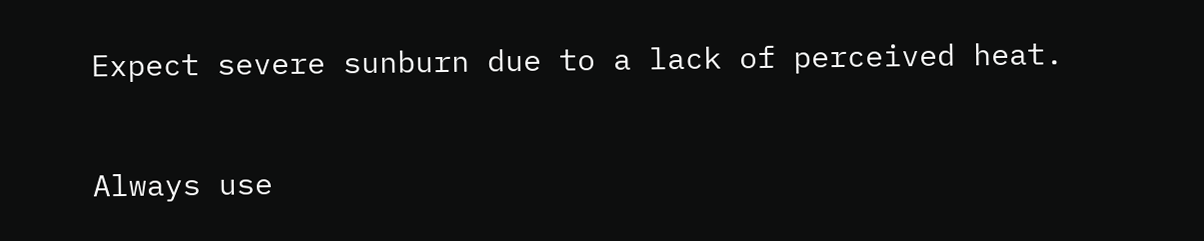Expect severe sunburn due to a lack of perceived heat.

Always use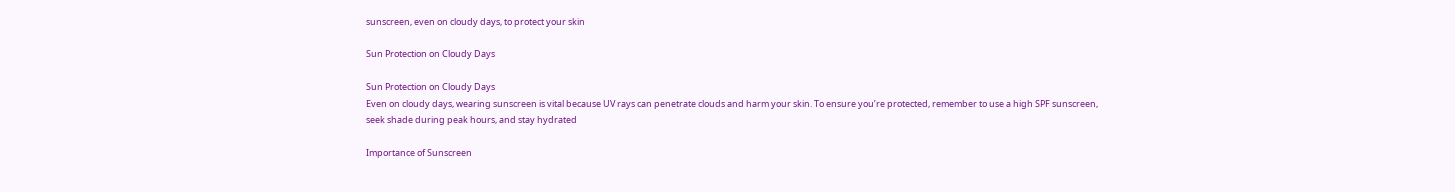sunscreen, even on cloudy days, to protect your skin

Sun Protection on Cloudy Days

Sun Protection on Cloudy Days
Even on cloudy days, wearing sunscreen is vital because UV rays can penetrate clouds and harm your skin. To ensure you’re protected, remember to use a high SPF sunscreen, seek shade during peak hours, and stay hydrated

Importance of Sunscreen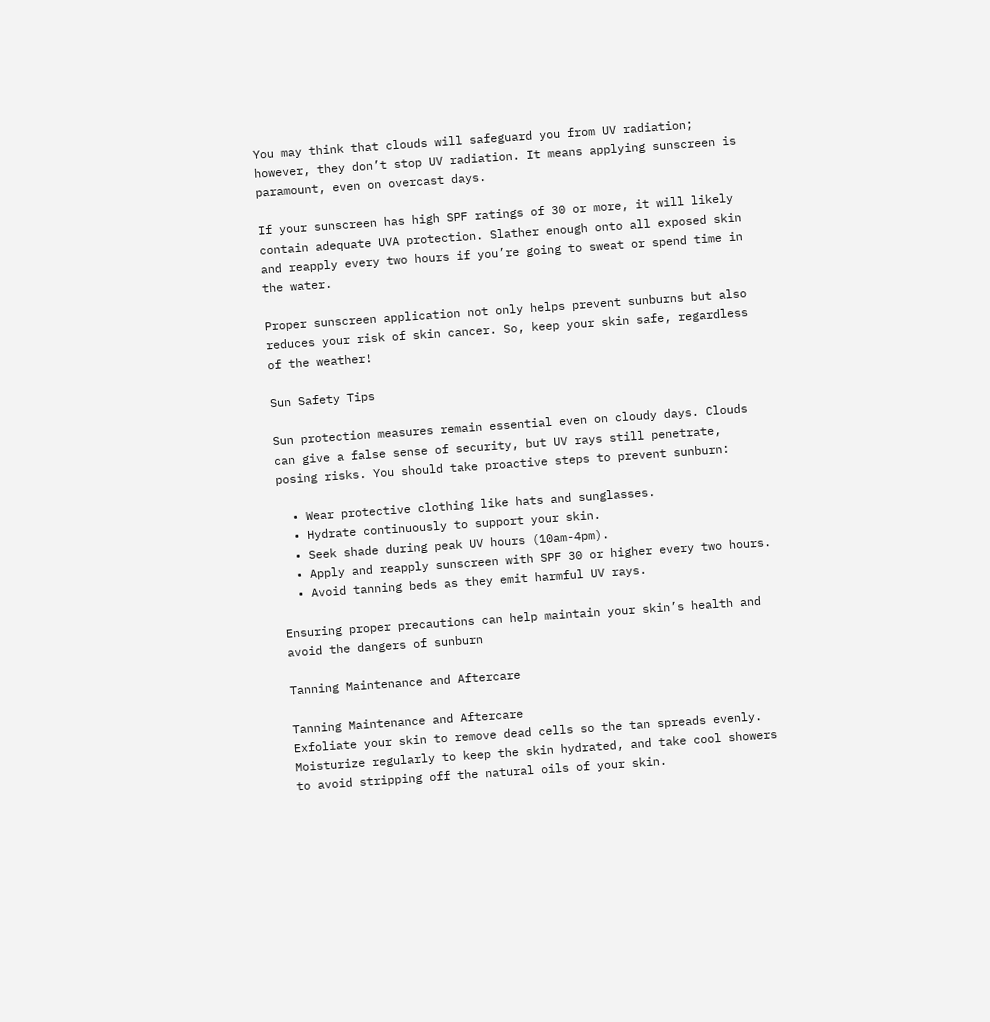You may think that clouds will safeguard you from UV radiation; however, they don’t stop UV radiation. It means applying sunscreen is paramount, even on overcast days.

If your sunscreen has high SPF ratings of 30 or more, it will likely contain adequate UVA protection. Slather enough onto all exposed skin and reapply every two hours if you’re going to sweat or spend time in the water.

Proper sunscreen application not only helps prevent sunburns but also reduces your risk of skin cancer. So, keep your skin safe, regardless of the weather!

Sun Safety Tips

Sun protection measures remain essential even on cloudy days. Clouds can give a false sense of security, but UV rays still penetrate, posing risks. You should take proactive steps to prevent sunburn:

  • Wear protective clothing like hats and sunglasses.
  • Hydrate continuously to support your skin.
  • Seek shade during peak UV hours (10am-4pm).
  • Apply and reapply sunscreen with SPF 30 or higher every two hours.
  • Avoid tanning beds as they emit harmful UV rays.

Ensuring proper precautions can help maintain your skin’s health and avoid the dangers of sunburn

Tanning Maintenance and Aftercare

Tanning Maintenance and Aftercare
Exfoliate your skin to remove dead cells so the tan spreads evenly. Moisturize regularly to keep the skin hydrated, and take cool showers to avoid stripping off the natural oils of your skin.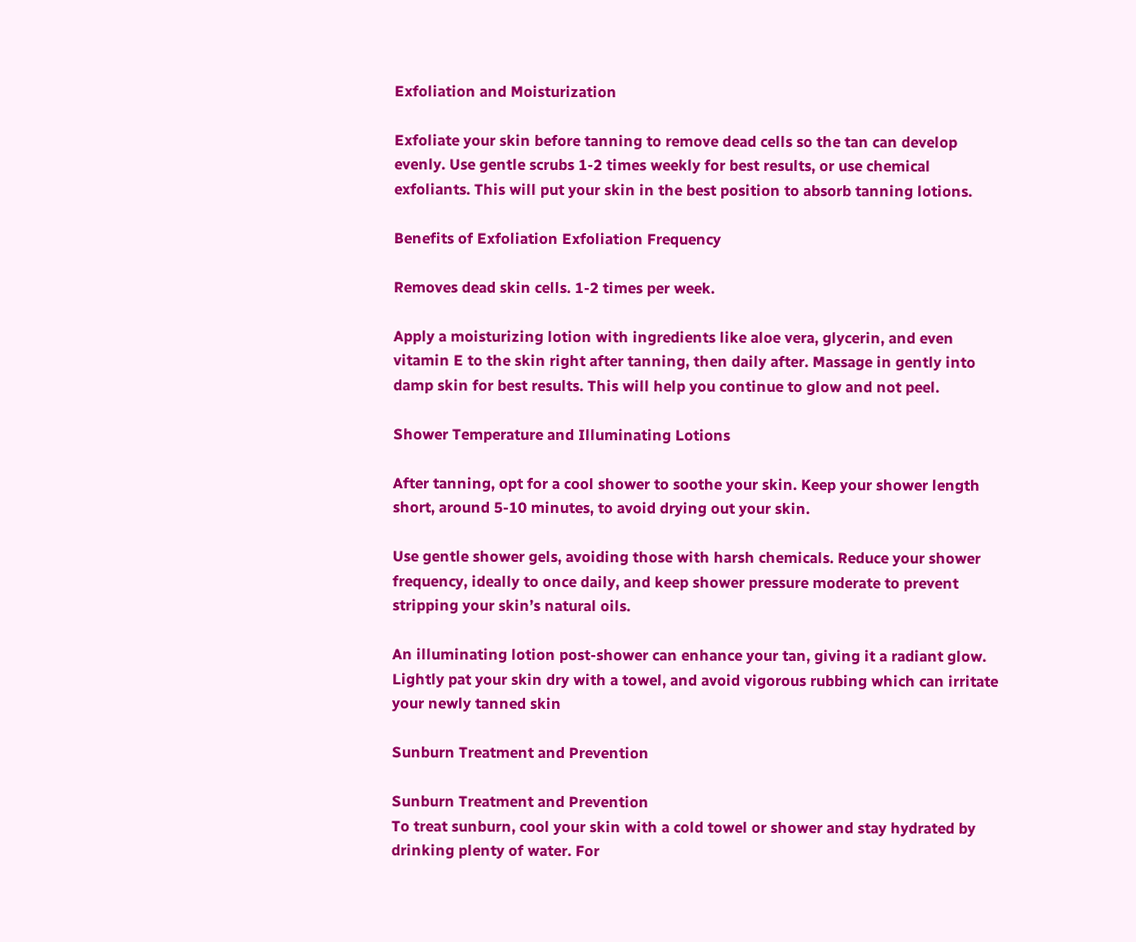Exfoliation and Moisturization

Exfoliate your skin before tanning to remove dead cells so the tan can develop evenly. Use gentle scrubs 1-2 times weekly for best results, or use chemical exfoliants. This will put your skin in the best position to absorb tanning lotions.

Benefits of Exfoliation Exfoliation Frequency

Removes dead skin cells. 1-2 times per week.

Apply a moisturizing lotion with ingredients like aloe vera, glycerin, and even vitamin E to the skin right after tanning, then daily after. Massage in gently into damp skin for best results. This will help you continue to glow and not peel.

Shower Temperature and Illuminating Lotions

After tanning, opt for a cool shower to soothe your skin. Keep your shower length short, around 5-10 minutes, to avoid drying out your skin.

Use gentle shower gels, avoiding those with harsh chemicals. Reduce your shower frequency, ideally to once daily, and keep shower pressure moderate to prevent stripping your skin’s natural oils.

An illuminating lotion post-shower can enhance your tan, giving it a radiant glow. Lightly pat your skin dry with a towel, and avoid vigorous rubbing which can irritate your newly tanned skin

Sunburn Treatment and Prevention

Sunburn Treatment and Prevention
To treat sunburn, cool your skin with a cold towel or shower and stay hydrated by drinking plenty of water. For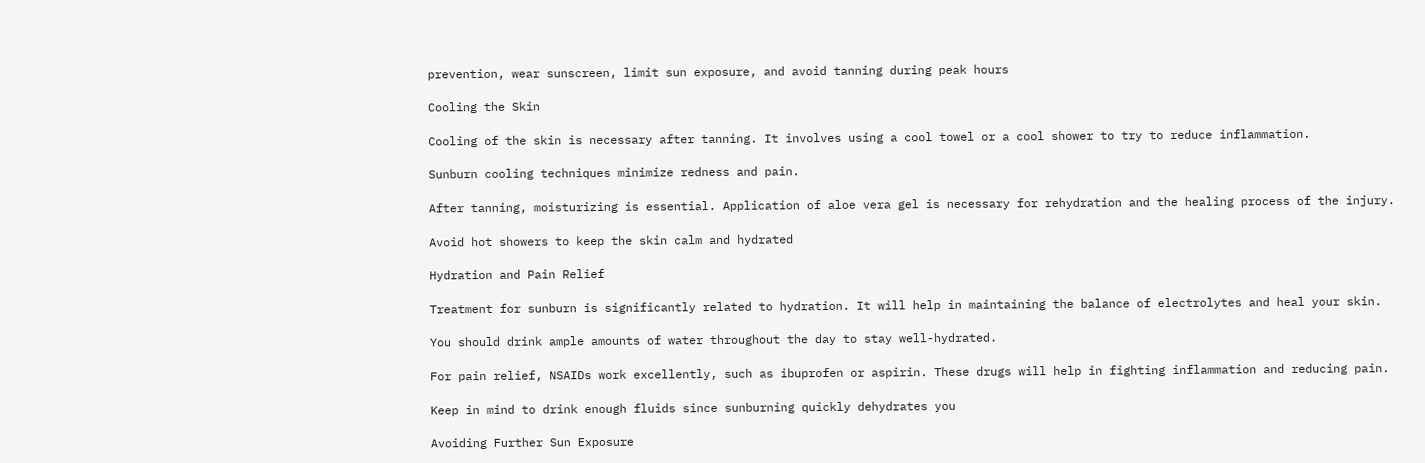prevention, wear sunscreen, limit sun exposure, and avoid tanning during peak hours

Cooling the Skin

Cooling of the skin is necessary after tanning. It involves using a cool towel or a cool shower to try to reduce inflammation.

Sunburn cooling techniques minimize redness and pain.

After tanning, moisturizing is essential. Application of aloe vera gel is necessary for rehydration and the healing process of the injury.

Avoid hot showers to keep the skin calm and hydrated

Hydration and Pain Relief

Treatment for sunburn is significantly related to hydration. It will help in maintaining the balance of electrolytes and heal your skin.

You should drink ample amounts of water throughout the day to stay well-hydrated.

For pain relief, NSAIDs work excellently, such as ibuprofen or aspirin. These drugs will help in fighting inflammation and reducing pain.

Keep in mind to drink enough fluids since sunburning quickly dehydrates you

Avoiding Further Sun Exposure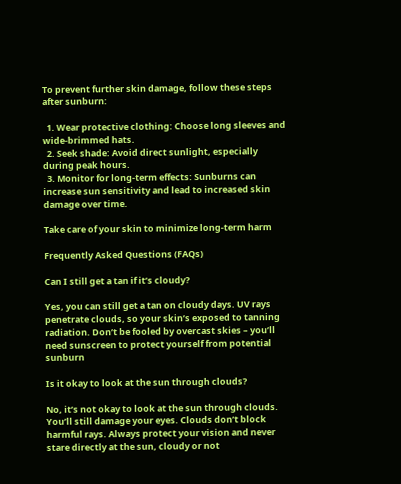To prevent further skin damage, follow these steps after sunburn:

  1. Wear protective clothing: Choose long sleeves and wide-brimmed hats.
  2. Seek shade: Avoid direct sunlight, especially during peak hours.
  3. Monitor for long-term effects: Sunburns can increase sun sensitivity and lead to increased skin damage over time.

Take care of your skin to minimize long-term harm

Frequently Asked Questions (FAQs)

Can I still get a tan if it’s cloudy?

Yes, you can still get a tan on cloudy days. UV rays penetrate clouds, so your skin’s exposed to tanning radiation. Don’t be fooled by overcast skies – you’ll need sunscreen to protect yourself from potential sunburn

Is it okay to look at the sun through clouds?

No, it’s not okay to look at the sun through clouds. You’ll still damage your eyes. Clouds don’t block harmful rays. Always protect your vision and never stare directly at the sun, cloudy or not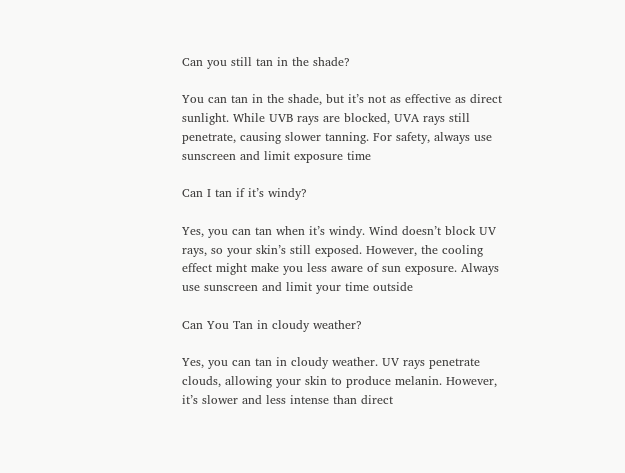Can you still tan in the shade?

You can tan in the shade, but it’s not as effective as direct sunlight. While UVB rays are blocked, UVA rays still penetrate, causing slower tanning. For safety, always use sunscreen and limit exposure time

Can I tan if it’s windy?

Yes, you can tan when it’s windy. Wind doesn’t block UV rays, so your skin’s still exposed. However, the cooling effect might make you less aware of sun exposure. Always use sunscreen and limit your time outside

Can You Tan in cloudy weather?

Yes, you can tan in cloudy weather. UV rays penetrate clouds, allowing your skin to produce melanin. However, it’s slower and less intense than direct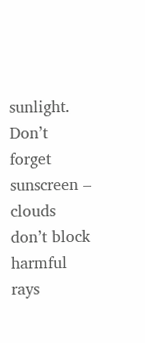sunlight. Don’t forget sunscreen – clouds don’t block harmful rays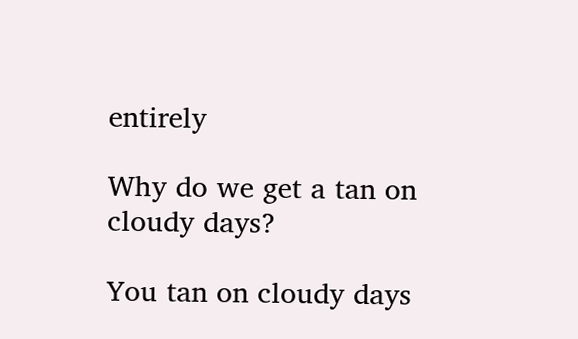entirely

Why do we get a tan on cloudy days?

You tan on cloudy days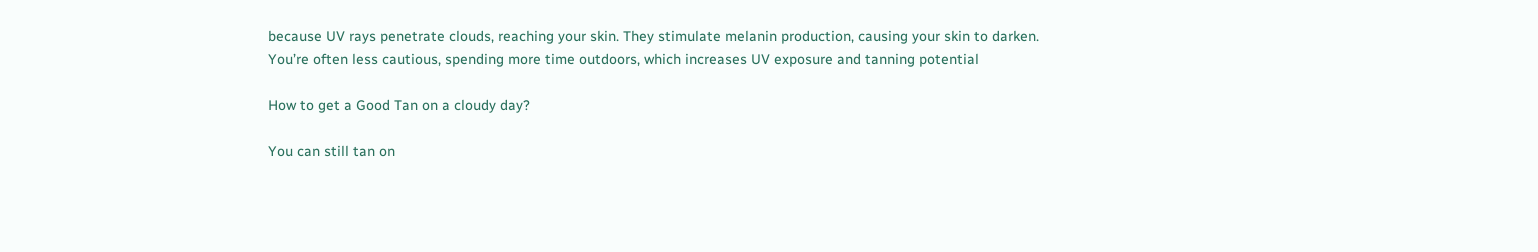because UV rays penetrate clouds, reaching your skin. They stimulate melanin production, causing your skin to darken. You’re often less cautious, spending more time outdoors, which increases UV exposure and tanning potential

How to get a Good Tan on a cloudy day?

You can still tan on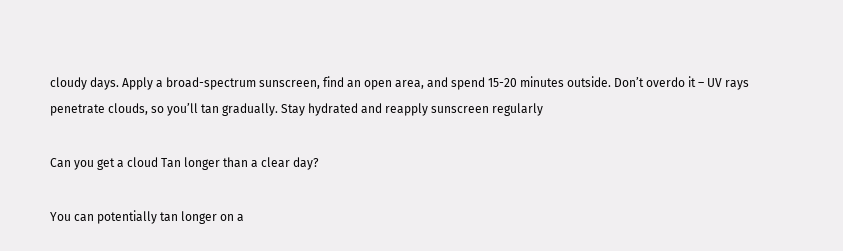cloudy days. Apply a broad-spectrum sunscreen, find an open area, and spend 15-20 minutes outside. Don’t overdo it – UV rays penetrate clouds, so you’ll tan gradually. Stay hydrated and reapply sunscreen regularly

Can you get a cloud Tan longer than a clear day?

You can potentially tan longer on a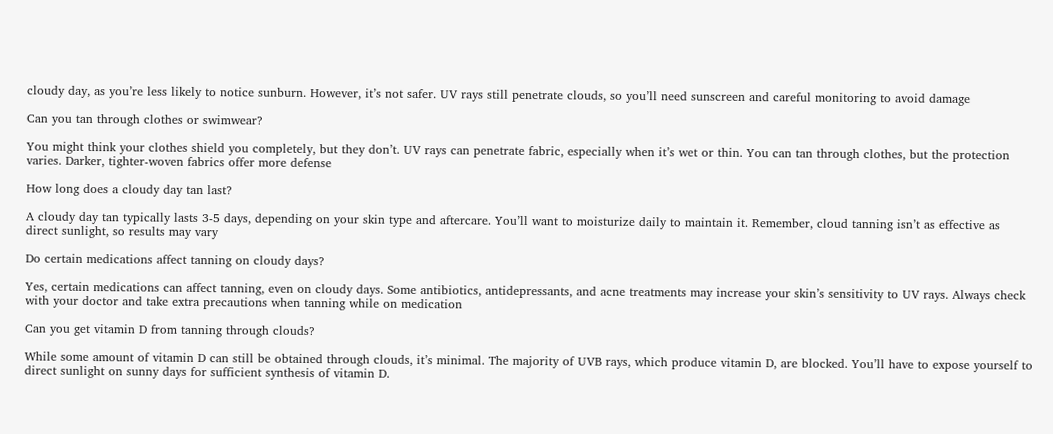cloudy day, as you’re less likely to notice sunburn. However, it’s not safer. UV rays still penetrate clouds, so you’ll need sunscreen and careful monitoring to avoid damage

Can you tan through clothes or swimwear?

You might think your clothes shield you completely, but they don’t. UV rays can penetrate fabric, especially when it’s wet or thin. You can tan through clothes, but the protection varies. Darker, tighter-woven fabrics offer more defense

How long does a cloudy day tan last?

A cloudy day tan typically lasts 3-5 days, depending on your skin type and aftercare. You’ll want to moisturize daily to maintain it. Remember, cloud tanning isn’t as effective as direct sunlight, so results may vary

Do certain medications affect tanning on cloudy days?

Yes, certain medications can affect tanning, even on cloudy days. Some antibiotics, antidepressants, and acne treatments may increase your skin’s sensitivity to UV rays. Always check with your doctor and take extra precautions when tanning while on medication

Can you get vitamin D from tanning through clouds?

While some amount of vitamin D can still be obtained through clouds, it’s minimal. The majority of UVB rays, which produce vitamin D, are blocked. You’ll have to expose yourself to direct sunlight on sunny days for sufficient synthesis of vitamin D.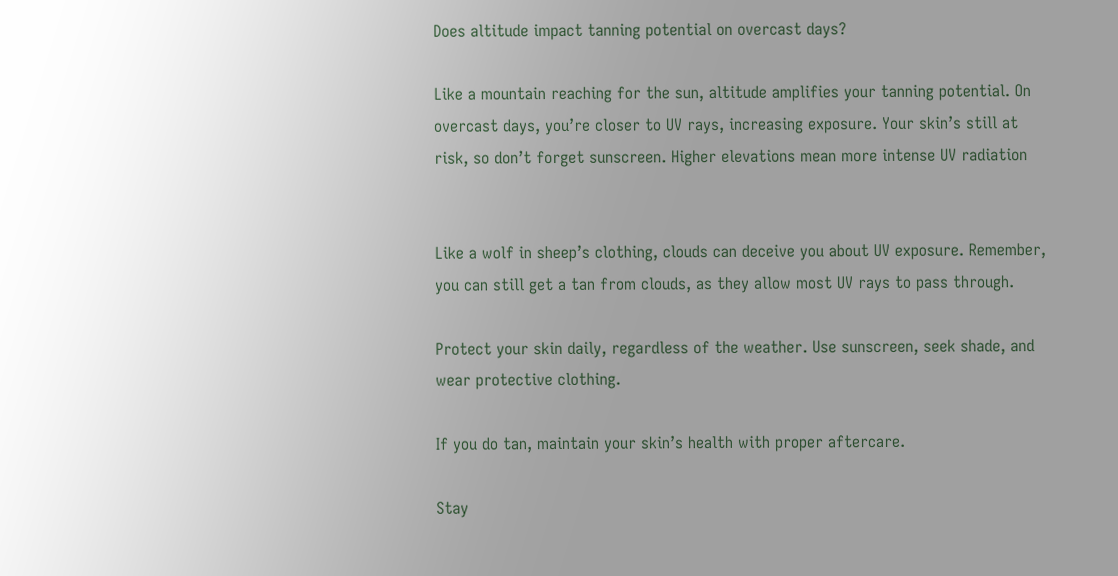Does altitude impact tanning potential on overcast days?

Like a mountain reaching for the sun, altitude amplifies your tanning potential. On overcast days, you’re closer to UV rays, increasing exposure. Your skin’s still at risk, so don’t forget sunscreen. Higher elevations mean more intense UV radiation


Like a wolf in sheep’s clothing, clouds can deceive you about UV exposure. Remember, you can still get a tan from clouds, as they allow most UV rays to pass through.

Protect your skin daily, regardless of the weather. Use sunscreen, seek shade, and wear protective clothing.

If you do tan, maintain your skin’s health with proper aftercare.

Stay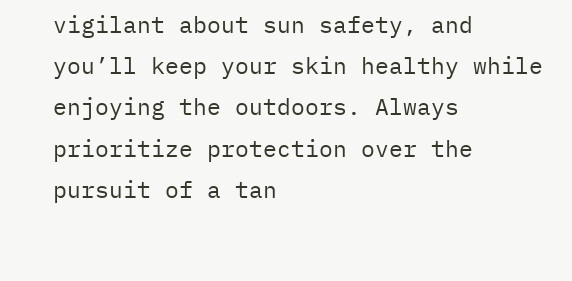vigilant about sun safety, and you’ll keep your skin healthy while enjoying the outdoors. Always prioritize protection over the pursuit of a tan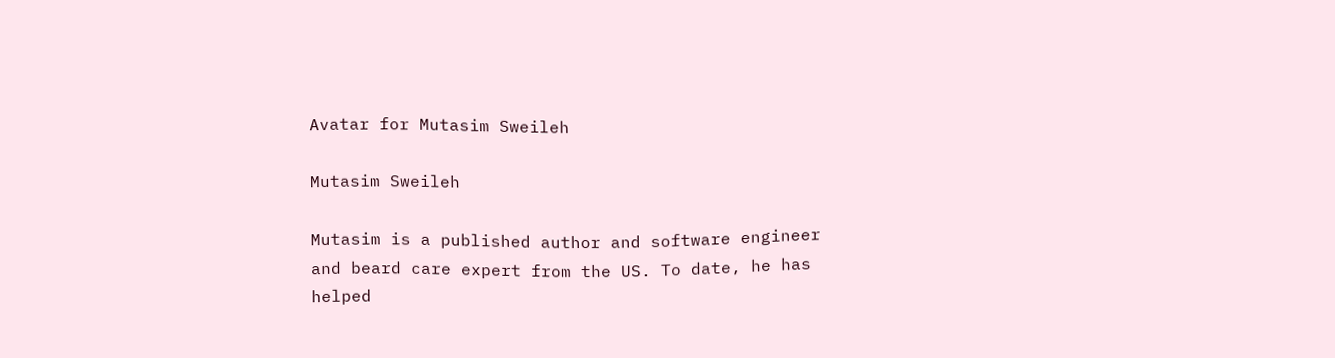Avatar for Mutasim Sweileh

Mutasim Sweileh

Mutasim is a published author and software engineer and beard care expert from the US. To date, he has helped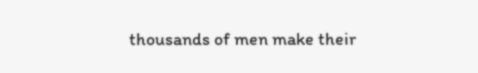thousands of men make their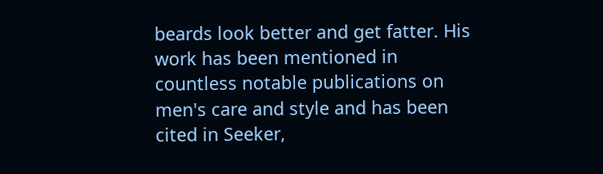beards look better and get fatter. His work has been mentioned in countless notable publications on men's care and style and has been cited in Seeker,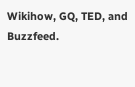Wikihow, GQ, TED, and Buzzfeed.